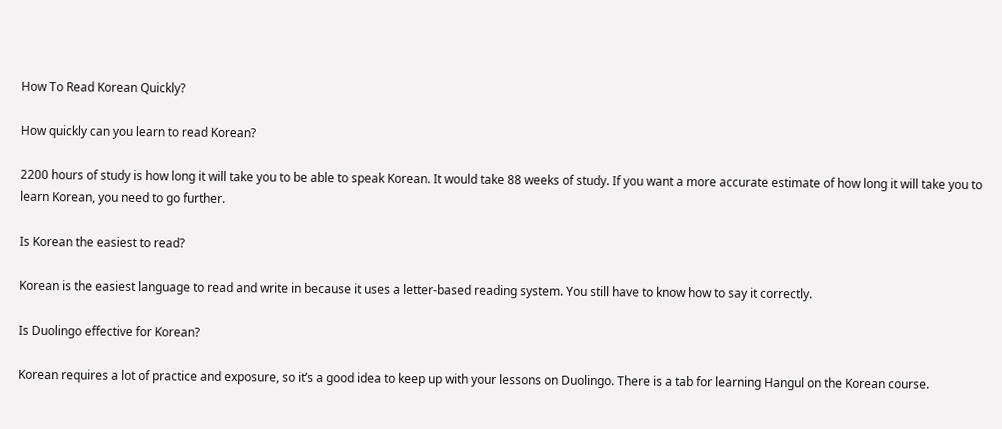How To Read Korean Quickly?

How quickly can you learn to read Korean?

2200 hours of study is how long it will take you to be able to speak Korean. It would take 88 weeks of study. If you want a more accurate estimate of how long it will take you to learn Korean, you need to go further.

Is Korean the easiest to read?

Korean is the easiest language to read and write in because it uses a letter-based reading system. You still have to know how to say it correctly.

Is Duolingo effective for Korean?

Korean requires a lot of practice and exposure, so it’s a good idea to keep up with your lessons on Duolingo. There is a tab for learning Hangul on the Korean course.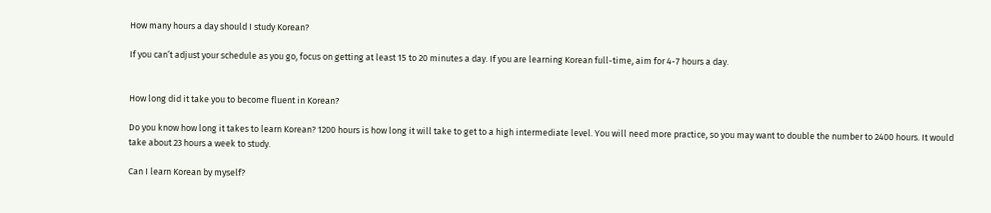How many hours a day should I study Korean?

If you can’t adjust your schedule as you go, focus on getting at least 15 to 20 minutes a day. If you are learning Korean full-time, aim for 4-7 hours a day.


How long did it take you to become fluent in Korean?

Do you know how long it takes to learn Korean? 1200 hours is how long it will take to get to a high intermediate level. You will need more practice, so you may want to double the number to 2400 hours. It would take about 23 hours a week to study.

Can I learn Korean by myself?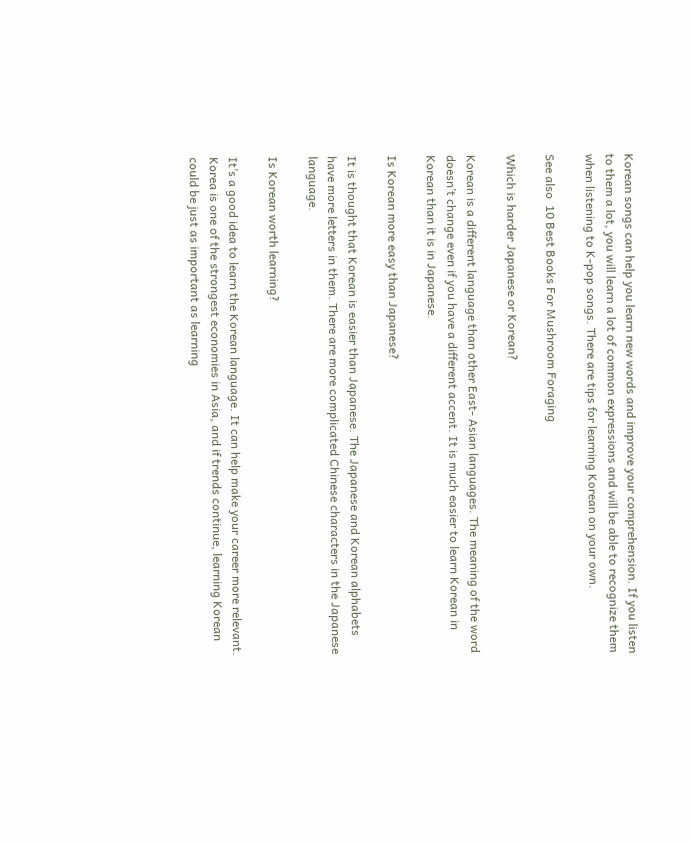Korean songs can help you learn new words and improve your comprehension. If you listen to them a lot, you will learn a lot of common expressions and will be able to recognize them when listening to K-pop songs. There are tips for learning Korean on your own.

See also  10 Best Books For Mushroom Foraging

Which is harder Japanese or Korean?

Korean is a different language than other East- Asian languages. The meaning of the word doesn’t change even if you have a different accent. It is much easier to learn Korean in Korean than it is in Japanese.

Is Korean more easy than Japanese?

It is thought that Korean is easier than Japanese. The Japanese and Korean alphabets have more letters in them. There are more complicated Chinese characters in the Japanese language.

Is Korean worth learning?

It’s a good idea to learn the Korean language. It can help make your career more relevant. Korea is one of the strongest economies in Asia, and if trends continue, learning Korean could be just as important as learning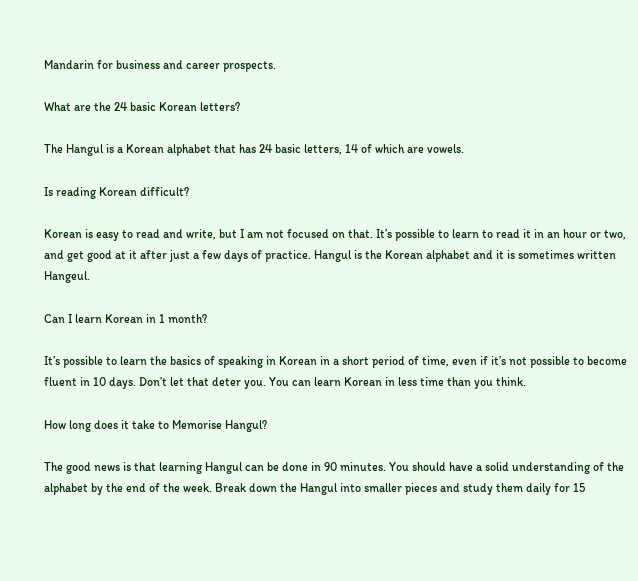Mandarin for business and career prospects.

What are the 24 basic Korean letters?

The Hangul is a Korean alphabet that has 24 basic letters, 14 of which are vowels.

Is reading Korean difficult?

Korean is easy to read and write, but I am not focused on that. It’s possible to learn to read it in an hour or two, and get good at it after just a few days of practice. Hangul is the Korean alphabet and it is sometimes written Hangeul.

Can I learn Korean in 1 month?

It’s possible to learn the basics of speaking in Korean in a short period of time, even if it’s not possible to become fluent in 10 days. Don’t let that deter you. You can learn Korean in less time than you think.

How long does it take to Memorise Hangul?

The good news is that learning Hangul can be done in 90 minutes. You should have a solid understanding of the alphabet by the end of the week. Break down the Hangul into smaller pieces and study them daily for 15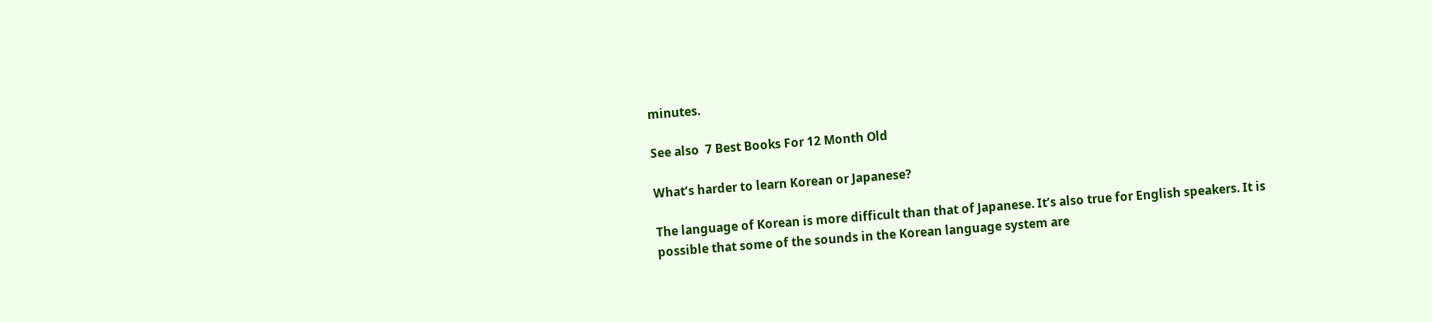minutes.

See also  7 Best Books For 12 Month Old

What’s harder to learn Korean or Japanese?

The language of Korean is more difficult than that of Japanese. It’s also true for English speakers. It is possible that some of the sounds in the Korean language system are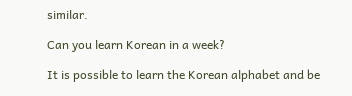similar.

Can you learn Korean in a week?

It is possible to learn the Korean alphabet and be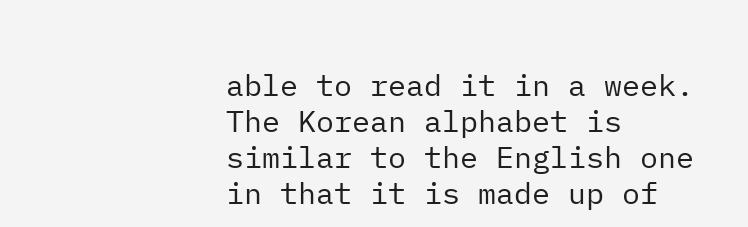able to read it in a week. The Korean alphabet is similar to the English one in that it is made up of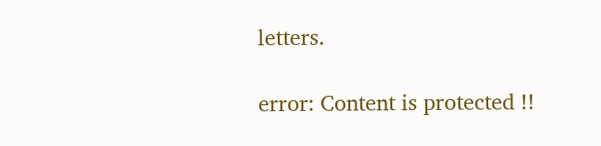letters.

error: Content is protected !!